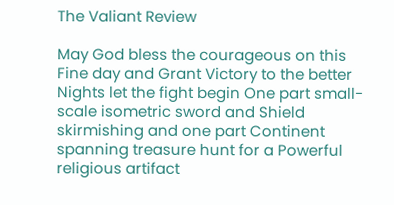The Valiant Review

May God bless the courageous on this Fine day and Grant Victory to the better Nights let the fight begin One part small-scale isometric sword and Shield skirmishing and one part Continent spanning treasure hunt for a Powerful religious artifact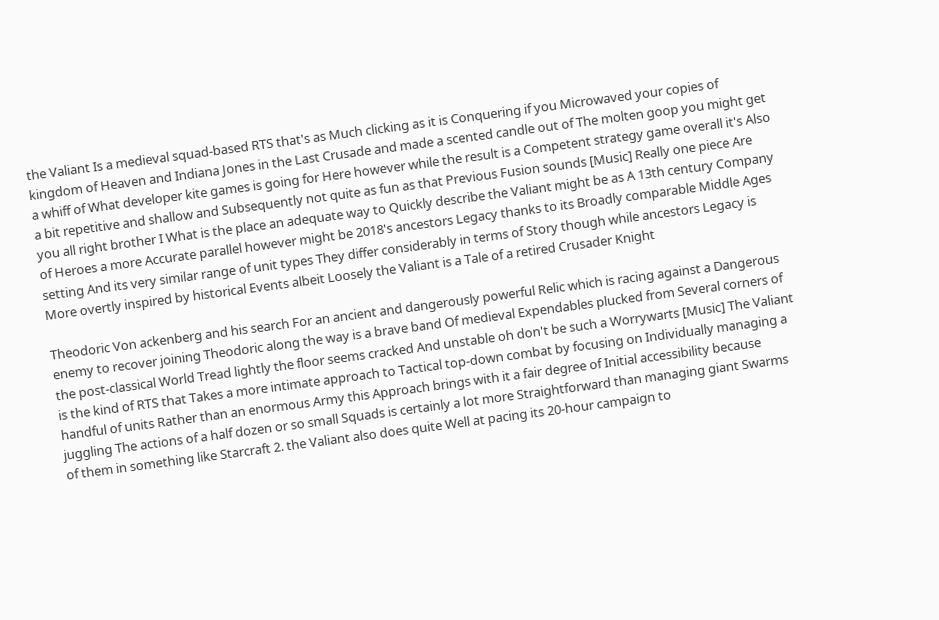the Valiant Is a medieval squad-based RTS that's as Much clicking as it is Conquering if you Microwaved your copies of kingdom of Heaven and Indiana Jones in the Last Crusade and made a scented candle out of The molten goop you might get a whiff of What developer kite games is going for Here however while the result is a Competent strategy game overall it's Also a bit repetitive and shallow and Subsequently not quite as fun as that Previous Fusion sounds [Music] Really one piece Are you all right brother I What is the place an adequate way to Quickly describe the Valiant might be as A 13th century Company of Heroes a more Accurate parallel however might be 2018's ancestors Legacy thanks to its Broadly comparable Middle Ages setting And its very similar range of unit types They differ considerably in terms of Story though while ancestors Legacy is More overtly inspired by historical Events albeit Loosely the Valiant is a Tale of a retired Crusader Knight

Theodoric Von ackenberg and his search For an ancient and dangerously powerful Relic which is racing against a Dangerous enemy to recover joining Theodoric along the way is a brave band Of medieval Expendables plucked from Several corners of the post-classical World Tread lightly the floor seems cracked And unstable oh don't be such a Worrywarts [Music] The Valiant is the kind of RTS that Takes a more intimate approach to Tactical top-down combat by focusing on Individually managing a handful of units Rather than an enormous Army this Approach brings with it a fair degree of Initial accessibility because juggling The actions of a half dozen or so small Squads is certainly a lot more Straightforward than managing giant Swarms of them in something like Starcraft 2. the Valiant also does quite Well at pacing its 20-hour campaign to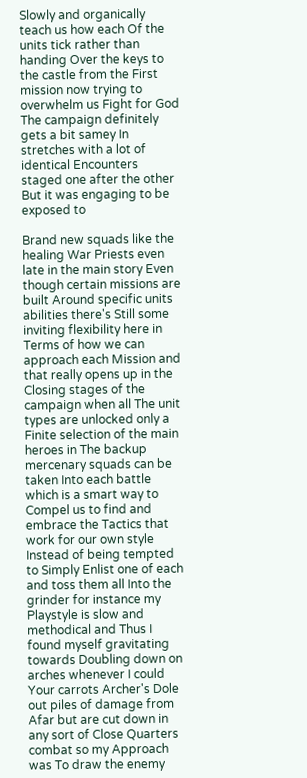Slowly and organically teach us how each Of the units tick rather than handing Over the keys to the castle from the First mission now trying to overwhelm us Fight for God The campaign definitely gets a bit samey In stretches with a lot of identical Encounters staged one after the other But it was engaging to be exposed to

Brand new squads like the healing War Priests even late in the main story Even though certain missions are built Around specific units abilities there's Still some inviting flexibility here in Terms of how we can approach each Mission and that really opens up in the Closing stages of the campaign when all The unit types are unlocked only a Finite selection of the main heroes in The backup mercenary squads can be taken Into each battle which is a smart way to Compel us to find and embrace the Tactics that work for our own style Instead of being tempted to Simply Enlist one of each and toss them all Into the grinder for instance my Playstyle is slow and methodical and Thus I found myself gravitating towards Doubling down on arches whenever I could Your carrots Archer's Dole out piles of damage from Afar but are cut down in any sort of Close Quarters combat so my Approach was To draw the enemy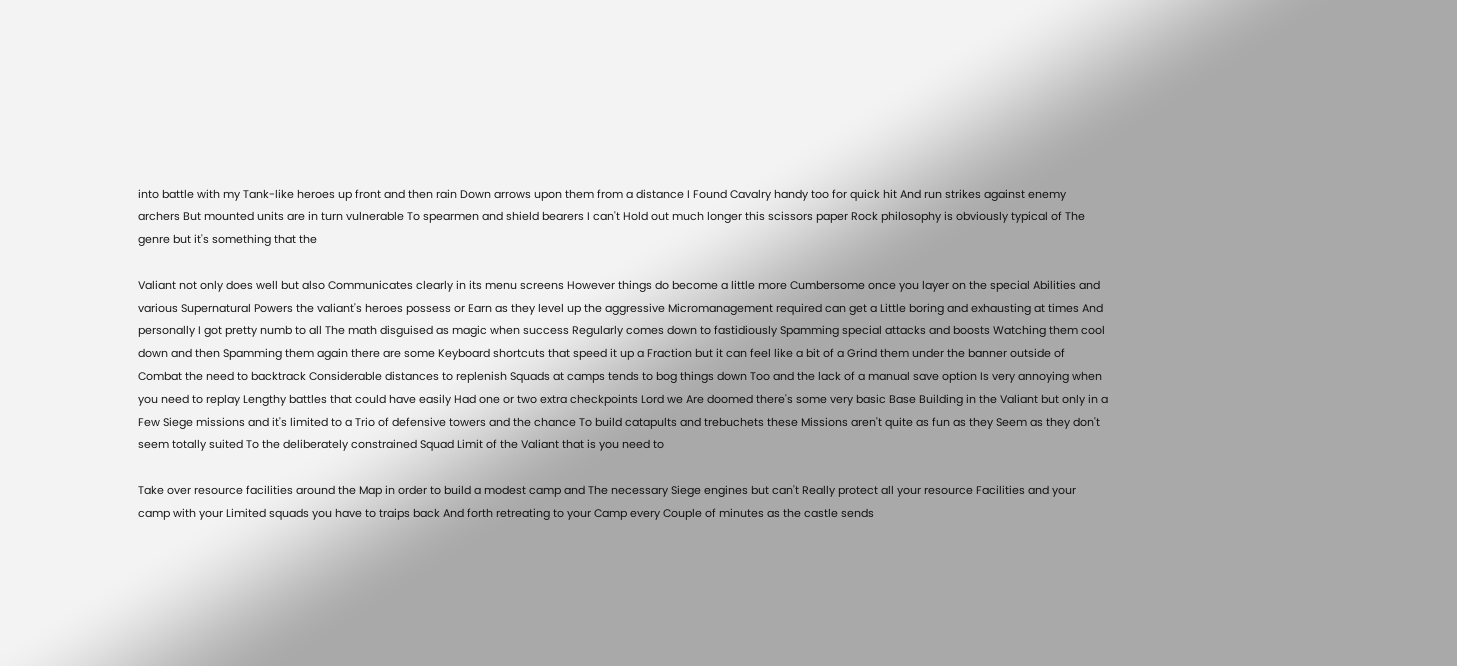into battle with my Tank-like heroes up front and then rain Down arrows upon them from a distance I Found Cavalry handy too for quick hit And run strikes against enemy archers But mounted units are in turn vulnerable To spearmen and shield bearers I can't Hold out much longer this scissors paper Rock philosophy is obviously typical of The genre but it's something that the

Valiant not only does well but also Communicates clearly in its menu screens However things do become a little more Cumbersome once you layer on the special Abilities and various Supernatural Powers the valiant's heroes possess or Earn as they level up the aggressive Micromanagement required can get a Little boring and exhausting at times And personally I got pretty numb to all The math disguised as magic when success Regularly comes down to fastidiously Spamming special attacks and boosts Watching them cool down and then Spamming them again there are some Keyboard shortcuts that speed it up a Fraction but it can feel like a bit of a Grind them under the banner outside of Combat the need to backtrack Considerable distances to replenish Squads at camps tends to bog things down Too and the lack of a manual save option Is very annoying when you need to replay Lengthy battles that could have easily Had one or two extra checkpoints Lord we Are doomed there's some very basic Base Building in the Valiant but only in a Few Siege missions and it's limited to a Trio of defensive towers and the chance To build catapults and trebuchets these Missions aren't quite as fun as they Seem as they don't seem totally suited To the deliberately constrained Squad Limit of the Valiant that is you need to

Take over resource facilities around the Map in order to build a modest camp and The necessary Siege engines but can't Really protect all your resource Facilities and your camp with your Limited squads you have to traips back And forth retreating to your Camp every Couple of minutes as the castle sends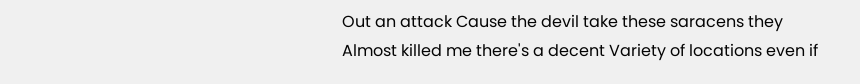Out an attack Cause the devil take these saracens they Almost killed me there's a decent Variety of locations even if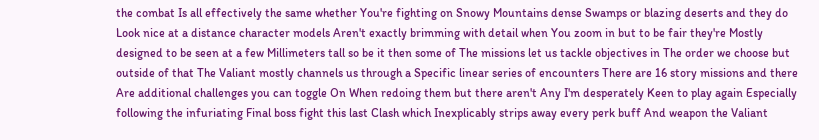the combat Is all effectively the same whether You're fighting on Snowy Mountains dense Swamps or blazing deserts and they do Look nice at a distance character models Aren't exactly brimming with detail when You zoom in but to be fair they're Mostly designed to be seen at a few Millimeters tall so be it then some of The missions let us tackle objectives in The order we choose but outside of that The Valiant mostly channels us through a Specific linear series of encounters There are 16 story missions and there Are additional challenges you can toggle On When redoing them but there aren't Any I'm desperately Keen to play again Especially following the infuriating Final boss fight this last Clash which Inexplicably strips away every perk buff And weapon the Valiant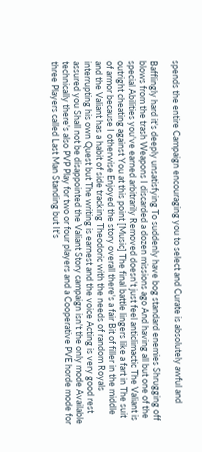spends the entire Campaign encouraging you to select and Curate is absolutely awful and

Bafflingly hard it's deeply unsatisfying To suddenly have bog standard enemies Shrugging off blows from the trash Weapons I discarded a dozen missions ago And having all but one of the special Abilities you've earned arbitrarily Removed doesn't just feel anticlimactic The Valiant is outright cheating against You at this point [Music] The final battle lingers like a fart in The suit of armor because I otherwise Enjoyed the story overall there's a fair Bit of filler in the middle and the Valiant has a habit of side tracking Theodoric with the needs of random Royals interrupting his own Quest but The writing is earnest and the voice Acting is very good rest assured you Shall not be disappointed the Valiant Story campaign isn't the only mode Available technically there's also PVP Play for two or four players and a Cooperative PVE horde mode for three Players called Last Man Standing but It's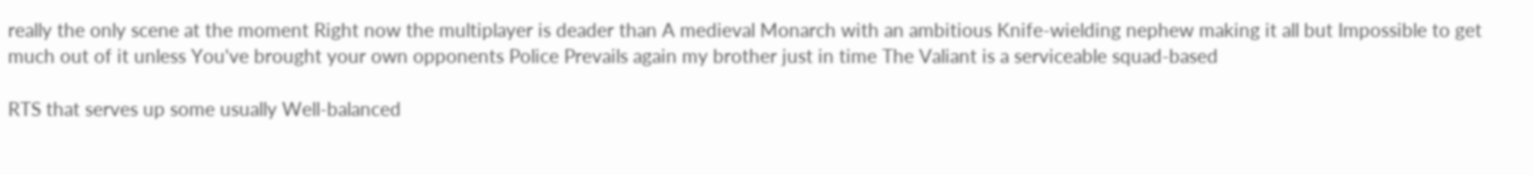really the only scene at the moment Right now the multiplayer is deader than A medieval Monarch with an ambitious Knife-wielding nephew making it all but Impossible to get much out of it unless You've brought your own opponents Police Prevails again my brother just in time The Valiant is a serviceable squad-based

RTS that serves up some usually Well-balanced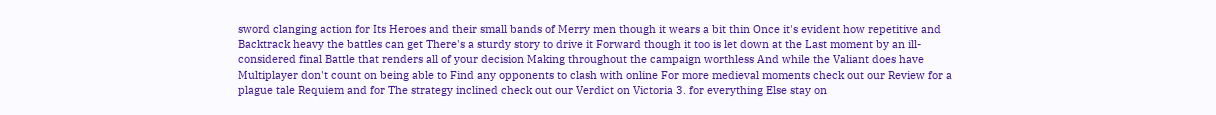sword clanging action for Its Heroes and their small bands of Merry men though it wears a bit thin Once it's evident how repetitive and Backtrack heavy the battles can get There's a sturdy story to drive it Forward though it too is let down at the Last moment by an ill-considered final Battle that renders all of your decision Making throughout the campaign worthless And while the Valiant does have Multiplayer don't count on being able to Find any opponents to clash with online For more medieval moments check out our Review for a plague tale Requiem and for The strategy inclined check out our Verdict on Victoria 3. for everything Else stay on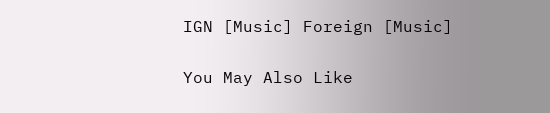IGN [Music] Foreign [Music]

You May Also Like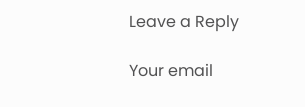Leave a Reply

Your email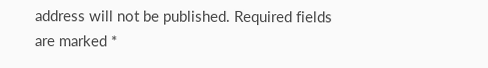address will not be published. Required fields are marked *